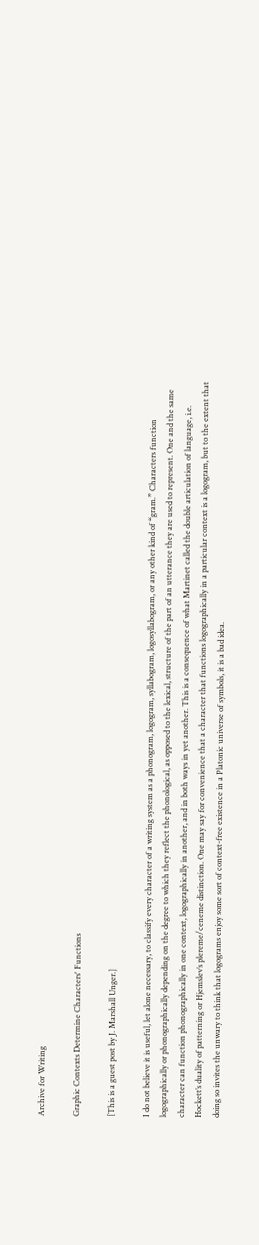Archive for Writing

Graphic Contexts Determine Characters' Functions

[This is a guest post by J. Marshall Unger.]

I do not believe it is useful, let alone necessary, to classify every character of a writing system as a phonogram, logogram, syllabogram, logosyllabogram, or any other kind of “gram.” Characters function logographically or phonographically depending on the degree to which they reflect the phonological, as opposed to the lexical, structure of the part of an utterance they are used to represent. One and the same character can function phonographically in one context, logographically in another, and in both ways in yet another. This is a consequence of what Martinet called the double articulation of language, i.e. Hockett’s duality of patterning or Hjemslev’s plereme/ceneme distinction. One may say for convenience that a character that functions logographically in a particular context is a logogram, but to the extent that doing so invites the unwary to think that logograms enjoy some sort of context-free existence in a Platonic universe of symbols, it is a bad idea.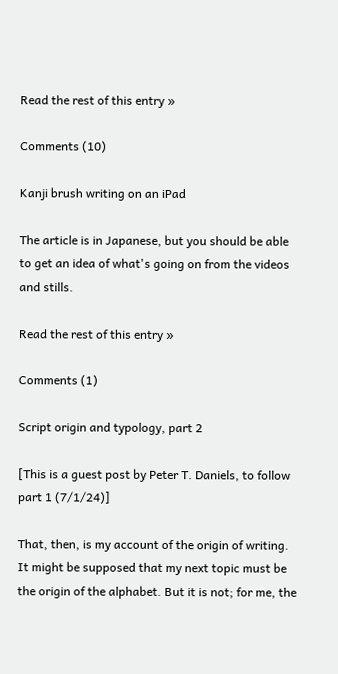Read the rest of this entry »

Comments (10)

Kanji brush writing on an iPad

The article is in Japanese, but you should be able to get an idea of what's going on from the videos and stills.

Read the rest of this entry »

Comments (1)

Script origin and typology, part 2

[This is a guest post by Peter T. Daniels, to follow part 1 (7/1/24)]

That, then, is my account of the origin of writing. It might be supposed that my next topic must be the origin of the alphabet. But it is not; for me, the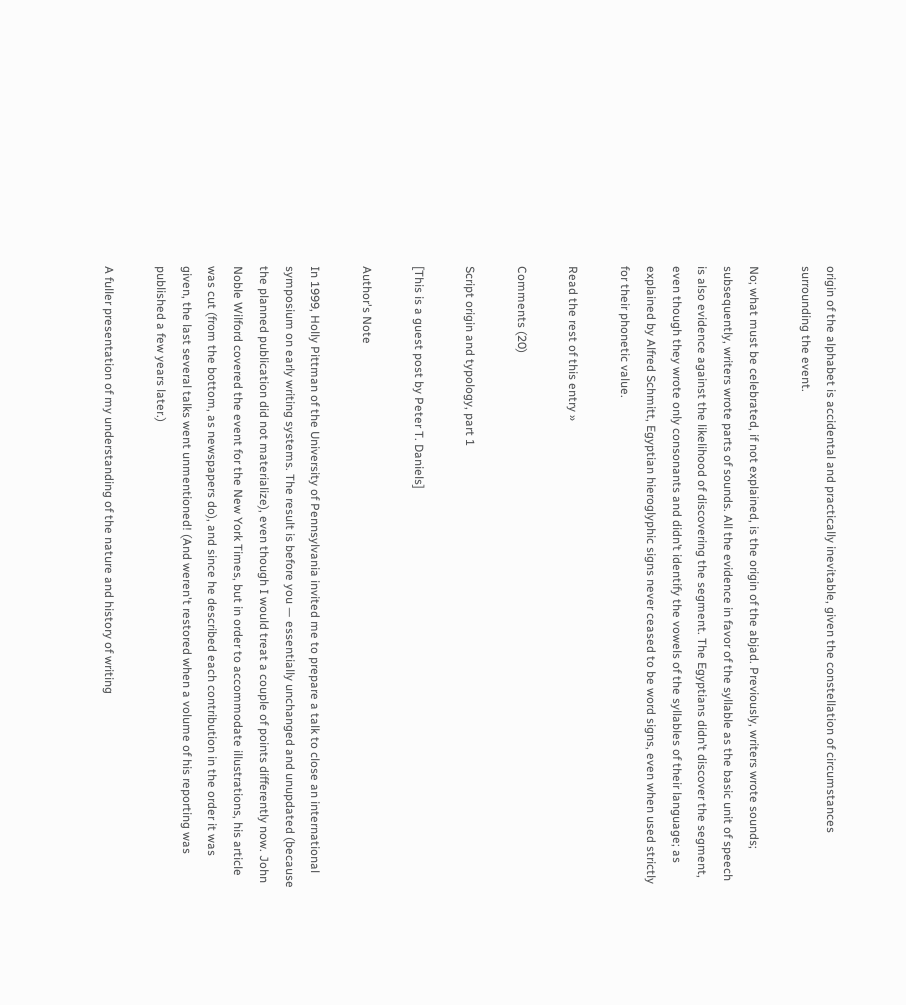origin of the alphabet is accidental and practically inevitable, given the constellation of circumstances surrounding the event.

No; what must be celebrated, if not explained, is the origin of the abjad. Previously, writers wrote sounds; subsequently, writers wrote parts of sounds. All the evidence in favor of the syllable as the basic unit of speech is also evidence against the likelihood of discovering the segment. The Egyptians didn’t discover the segment, even though they wrote only consonants and didn’t identify the vowels of the syllables of their language; as explained by Alfred Schmitt, Egyptian hieroglyphic signs never ceased to be word signs, even when used strictly for their phonetic value.

Read the rest of this entry »

Comments (20)

Script origin and typology, part 1

[This is a guest post by Peter T. Daniels]

Author's Note

In 1999, Holly Pittman of the University of Pennsylvania invited me to prepare a talk to close an international symposium on early writing systems. The result is before you — essentially unchanged and unupdated (because the planned publication did not materialize), even though I would treat a couple of points differently now. John Noble Wilford covered the event for the New York Times, but in order to accommodate illustrations, his article was cut (from the bottom, as newspapers do), and since he described each contribution in the order it was given, the last several talks went unmentioned! (And weren't restored when a volume of his reporting was published a few years later.)

A fuller presentation of my understanding of the nature and history of writing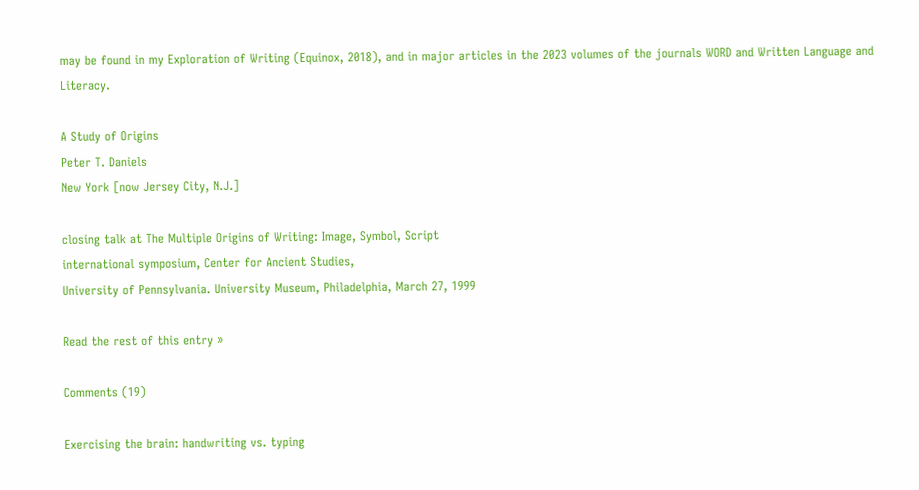may be found in my Exploration of Writing (Equinox, 2018), and in major articles in the 2023 volumes of the journals WORD and Written Language and Literacy.

A Study of Origins
Peter T. Daniels
New York [now Jersey City, N.J.]

closing talk at The Multiple Origins of Writing: Image, Symbol, Script
international symposium, Center for Ancient Studies,
University of Pennsylvania. University Museum, Philadelphia, March 27, 1999

Read the rest of this entry »

Comments (19)

Exercising the brain: handwriting vs. typing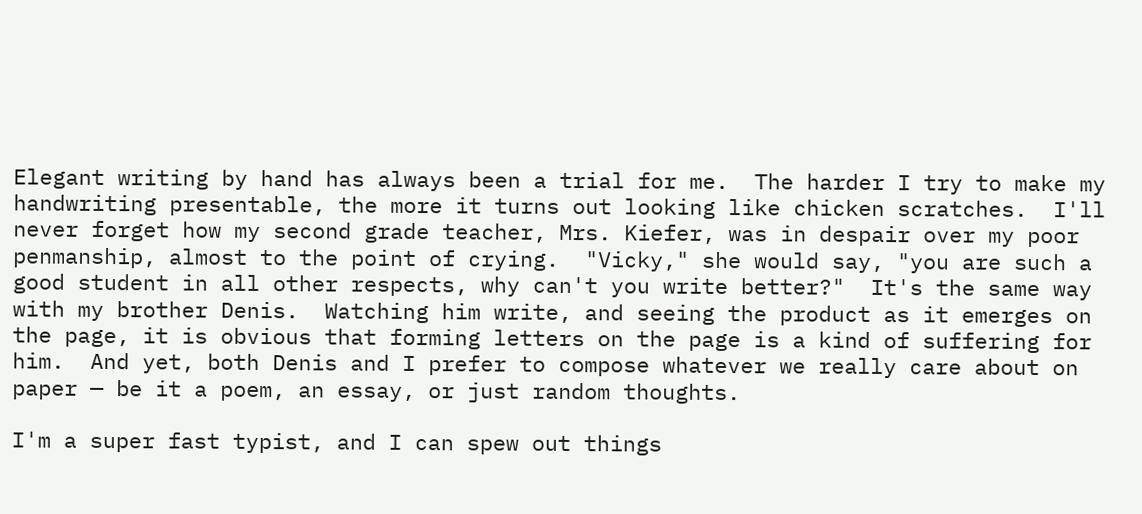Elegant writing by hand has always been a trial for me.  The harder I try to make my handwriting presentable, the more it turns out looking like chicken scratches.  I'll never forget how my second grade teacher, Mrs. Kiefer, was in despair over my poor penmanship, almost to the point of crying.  "Vicky," she would say, "you are such a good student in all other respects, why can't you write better?"  It's the same way with my brother Denis.  Watching him write, and seeing the product as it emerges on the page, it is obvious that forming letters on the page is a kind of suffering for him.  And yet, both Denis and I prefer to compose whatever we really care about on paper — be it a poem, an essay, or just random thoughts.

I'm a super fast typist, and I can spew out things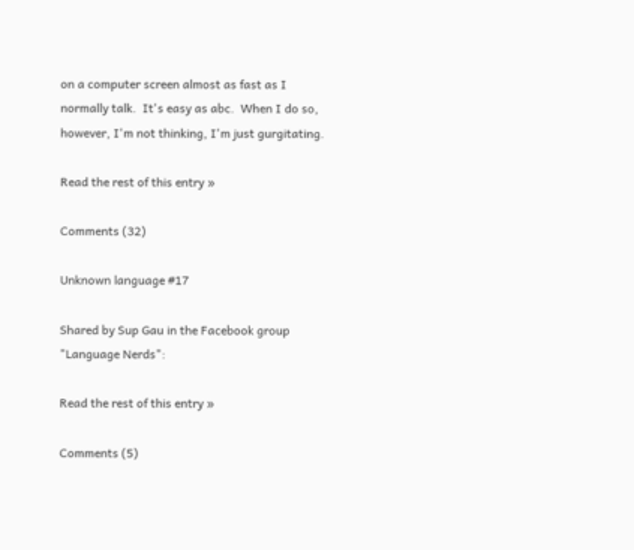on a computer screen almost as fast as I normally talk.  It's easy as abc.  When I do so, however, I'm not thinking, I'm just gurgitating.

Read the rest of this entry »

Comments (32)

Unknown language #17

Shared by Sup Gau in the Facebook group "Language Nerds":

Read the rest of this entry »

Comments (5)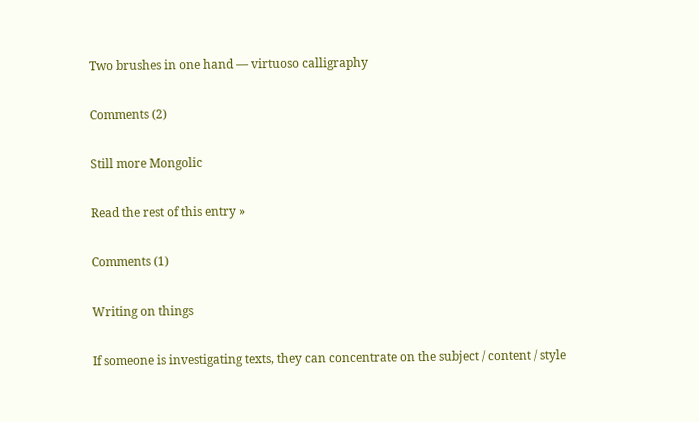Two brushes in one hand — virtuoso calligraphy

Comments (2)

Still more Mongolic

Read the rest of this entry »

Comments (1)

Writing on things

If someone is investigating texts, they can concentrate on the subject / content / style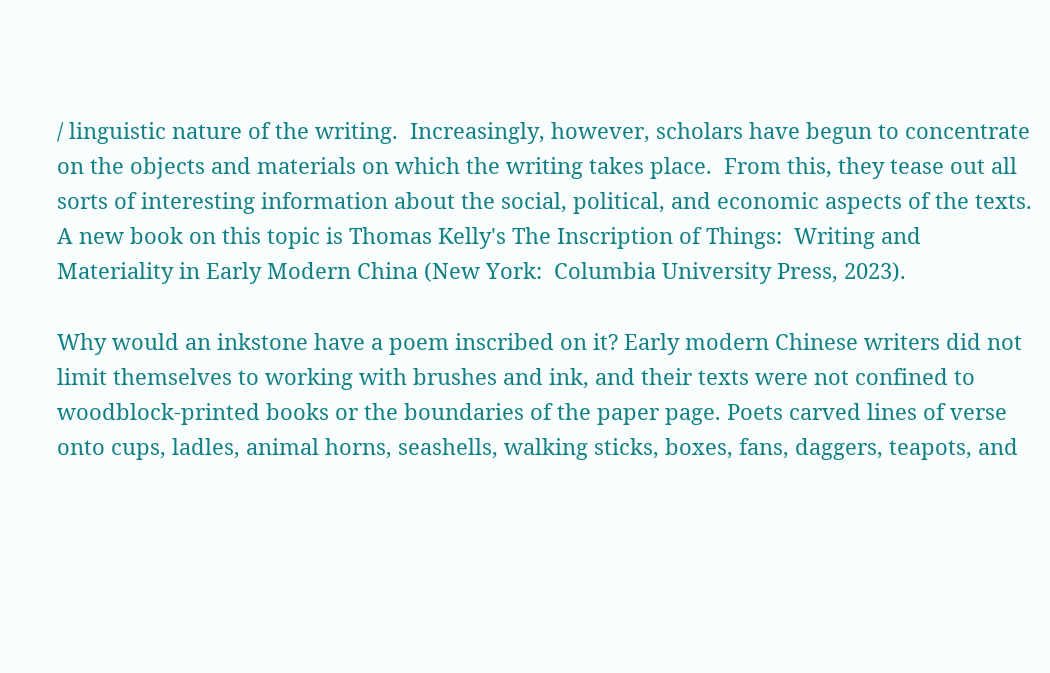/ linguistic nature of the writing.  Increasingly, however, scholars have begun to concentrate on the objects and materials on which the writing takes place.  From this, they tease out all sorts of interesting information about the social, political, and economic aspects of the texts.  A new book on this topic is Thomas Kelly's The Inscription of Things:  Writing and Materiality in Early Modern China (New York:  Columbia University Press, 2023).

Why would an inkstone have a poem inscribed on it? Early modern Chinese writers did not limit themselves to working with brushes and ink, and their texts were not confined to woodblock-printed books or the boundaries of the paper page. Poets carved lines of verse onto cups, ladles, animal horns, seashells, walking sticks, boxes, fans, daggers, teapots, and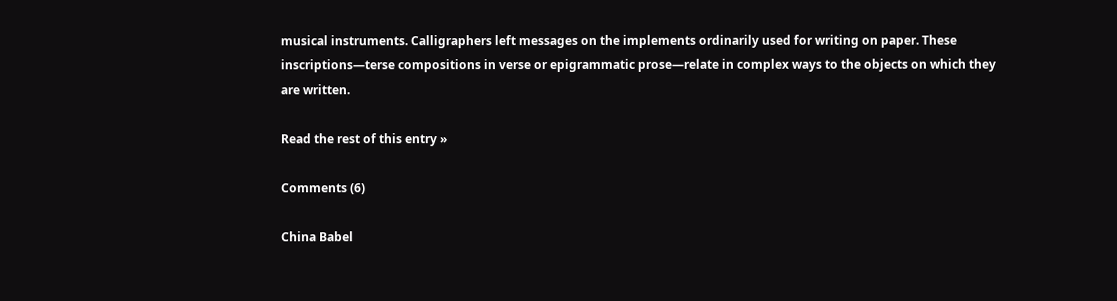musical instruments. Calligraphers left messages on the implements ordinarily used for writing on paper. These inscriptions—terse compositions in verse or epigrammatic prose—relate in complex ways to the objects on which they are written.

Read the rest of this entry »

Comments (6)

China Babel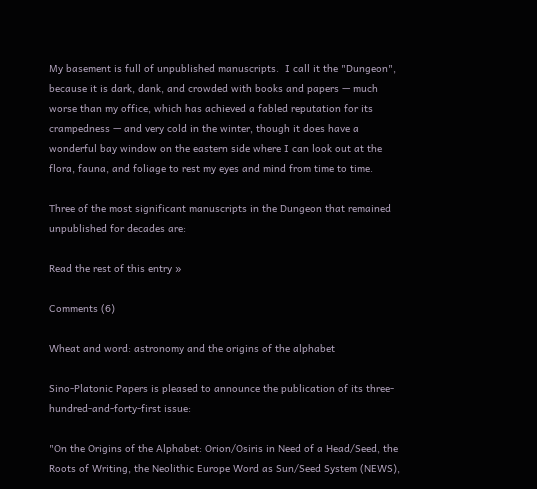My basement is full of unpublished manuscripts.  I call it the "Dungeon", because it is dark, dank, and crowded with books and papers — much worse than my office, which has achieved a fabled reputation for its crampedness — and very cold in the winter, though it does have a wonderful bay window on the eastern side where I can look out at the flora, fauna, and foliage to rest my eyes and mind from time to time.

Three of the most significant manuscripts in the Dungeon that remained unpublished for decades are:

Read the rest of this entry »

Comments (6)

Wheat and word: astronomy and the origins of the alphabet

Sino-Platonic Papers is pleased to announce the publication of its three-hundred-and-forty-first issue:

"On the Origins of the Alphabet: Orion/Osiris in Need of a Head/Seed, the Roots of Writing, the Neolithic Europe Word as Sun/Seed System (NEWS),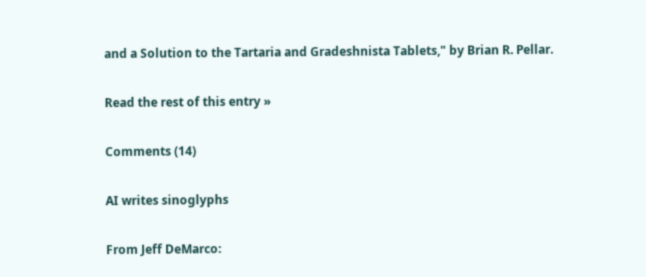and a Solution to the Tartaria and Gradeshnista Tablets," by Brian R. Pellar.

Read the rest of this entry »

Comments (14)

AI writes sinoglyphs

From Jeff DeMarco: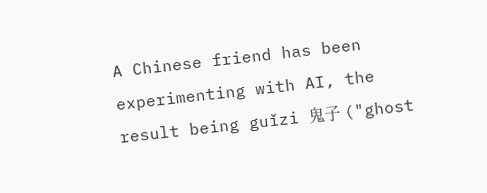A Chinese friend has been experimenting with AI, the result being guǐzi 鬼子 ("ghost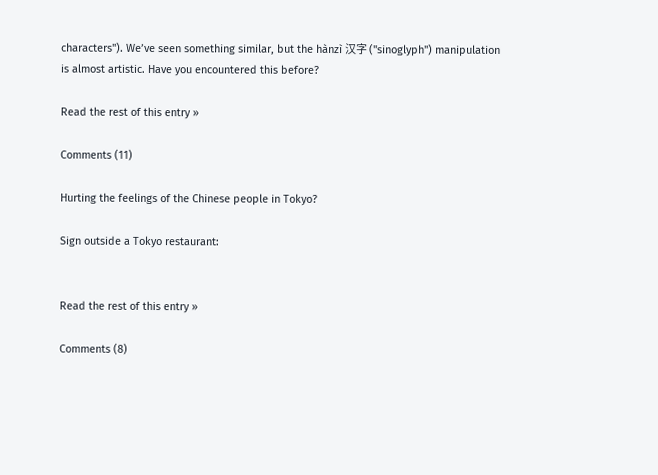characters"). We’ve seen something similar, but the hànzì 汉字 ("sinoglyph") manipulation is almost artistic. Have you encountered this before?

Read the rest of this entry »

Comments (11)

Hurting the feelings of the Chinese people in Tokyo?

Sign outside a Tokyo restaurant:


Read the rest of this entry »

Comments (8)